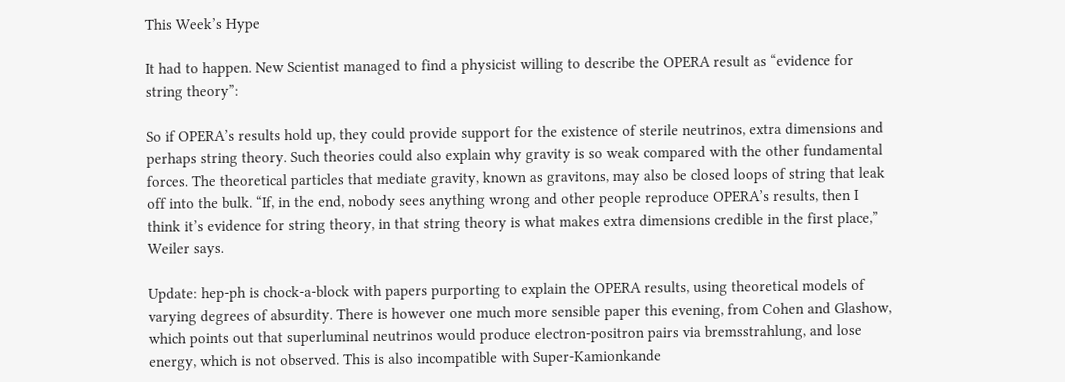This Week’s Hype

It had to happen. New Scientist managed to find a physicist willing to describe the OPERA result as “evidence for string theory”:

So if OPERA’s results hold up, they could provide support for the existence of sterile neutrinos, extra dimensions and perhaps string theory. Such theories could also explain why gravity is so weak compared with the other fundamental forces. The theoretical particles that mediate gravity, known as gravitons, may also be closed loops of string that leak off into the bulk. “If, in the end, nobody sees anything wrong and other people reproduce OPERA’s results, then I think it’s evidence for string theory, in that string theory is what makes extra dimensions credible in the first place,” Weiler says.

Update: hep-ph is chock-a-block with papers purporting to explain the OPERA results, using theoretical models of varying degrees of absurdity. There is however one much more sensible paper this evening, from Cohen and Glashow, which points out that superluminal neutrinos would produce electron-positron pairs via bremsstrahlung, and lose energy, which is not observed. This is also incompatible with Super-Kamionkande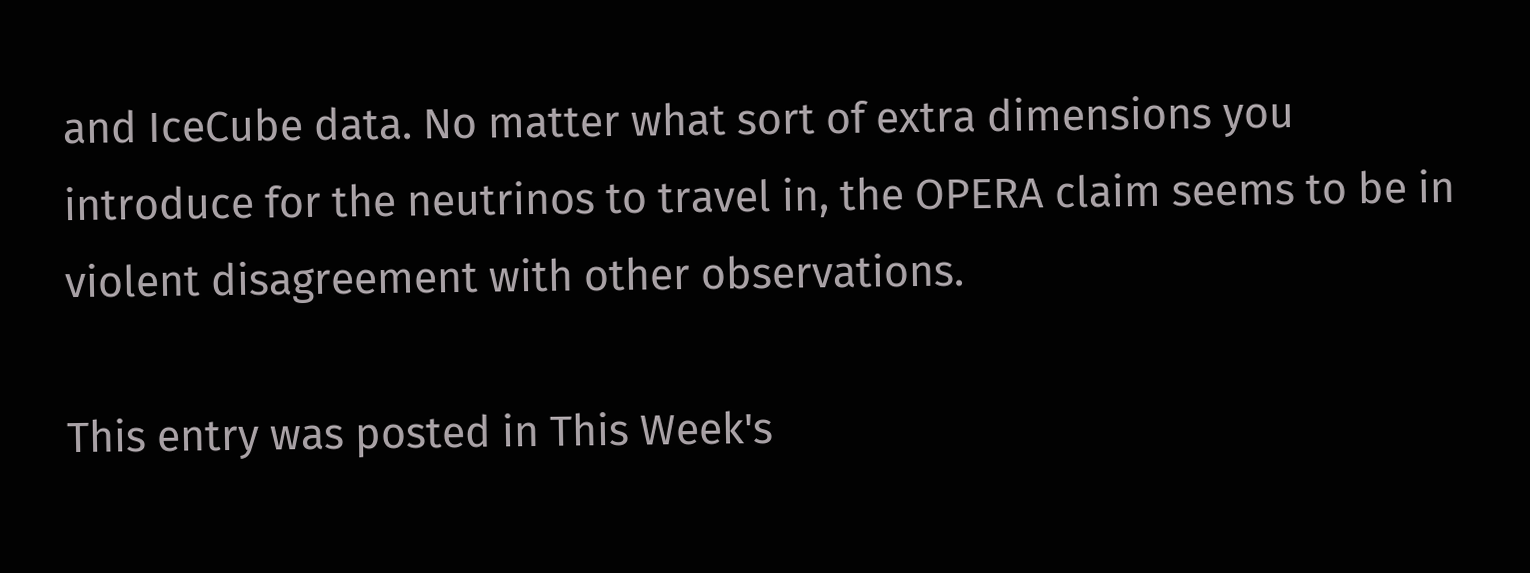and IceCube data. No matter what sort of extra dimensions you introduce for the neutrinos to travel in, the OPERA claim seems to be in violent disagreement with other observations.

This entry was posted in This Week's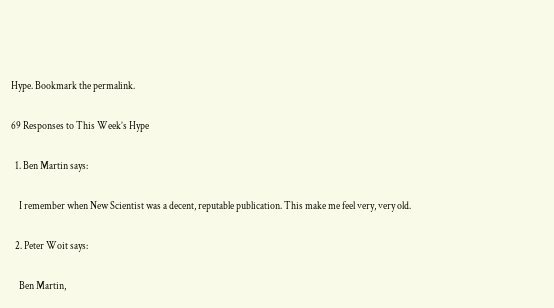Hype. Bookmark the permalink.

69 Responses to This Week’s Hype

  1. Ben Martin says:

    I remember when New Scientist was a decent, reputable publication. This make me feel very, very old.

  2. Peter Woit says:

    Ben Martin,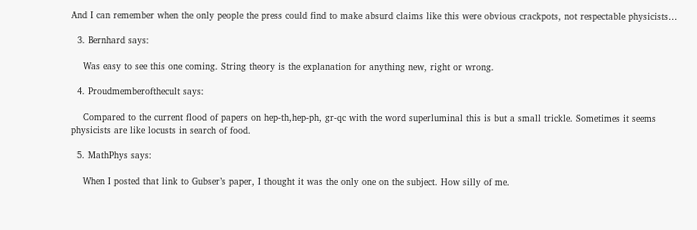And I can remember when the only people the press could find to make absurd claims like this were obvious crackpots, not respectable physicists…

  3. Bernhard says:

    Was easy to see this one coming. String theory is the explanation for anything new, right or wrong.

  4. Proudmemberofthecult says:

    Compared to the current flood of papers on hep-th,hep-ph, gr-qc with the word superluminal this is but a small trickle. Sometimes it seems physicists are like locusts in search of food.

  5. MathPhys says:

    When I posted that link to Gubser’s paper, I thought it was the only one on the subject. How silly of me.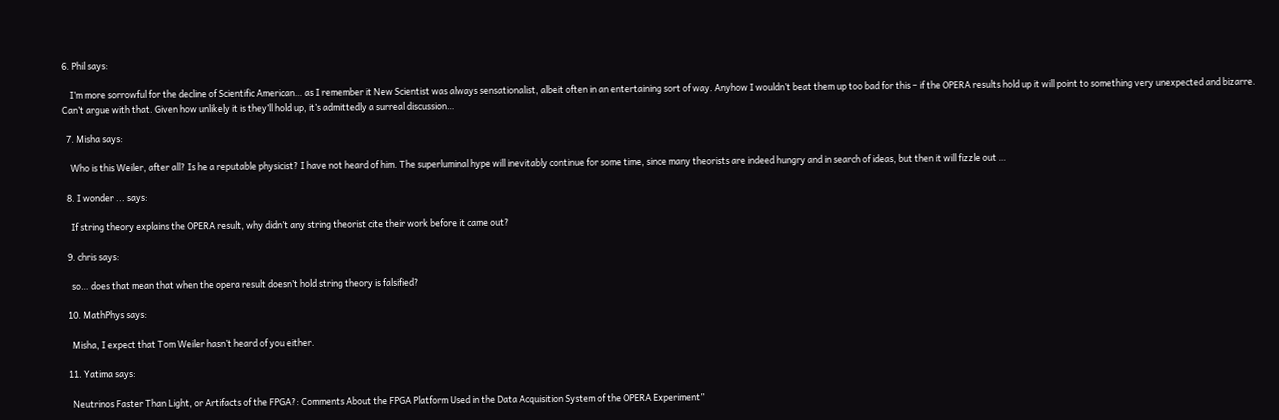6. Phil says:

    I’m more sorrowful for the decline of Scientific American… as I remember it New Scientist was always sensationalist, albeit often in an entertaining sort of way. Anyhow I wouldn’t beat them up too bad for this – if the OPERA results hold up it will point to something very unexpected and bizarre. Can’t argue with that. Given how unlikely it is they’ll hold up, it’s admittedly a surreal discussion…

  7. Misha says:

    Who is this Weiler, after all? Is he a reputable physicist? I have not heard of him. The superluminal hype will inevitably continue for some time, since many theorists are indeed hungry and in search of ideas, but then it will fizzle out …

  8. I wonder ... says:

    If string theory explains the OPERA result, why didn’t any string theorist cite their work before it came out?

  9. chris says:

    so… does that mean that when the opera result doesn’t hold string theory is falsified?

  10. MathPhys says:

    Misha, I expect that Tom Weiler hasn’t heard of you either.

  11. Yatima says:

    Neutrinos Faster Than Light, or Artifacts of the FPGA?: Comments About the FPGA Platform Used in the Data Acquisition System of the OPERA Experiment”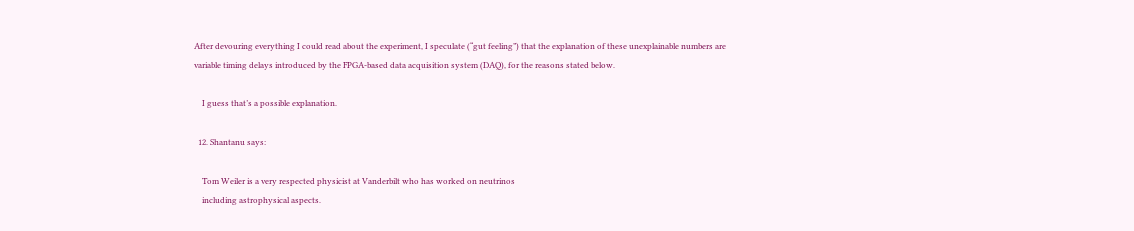After devouring everything I could read about the experiment, I speculate (“gut feeling”) that the explanation of these unexplainable numbers are variable timing delays introduced by the FPGA-based data acquisition system (DAQ), for the reasons stated below.

    I guess that’s a possible explanation.

  12. Shantanu says:

    Tom Weiler is a very respected physicist at Vanderbilt who has worked on neutrinos
    including astrophysical aspects.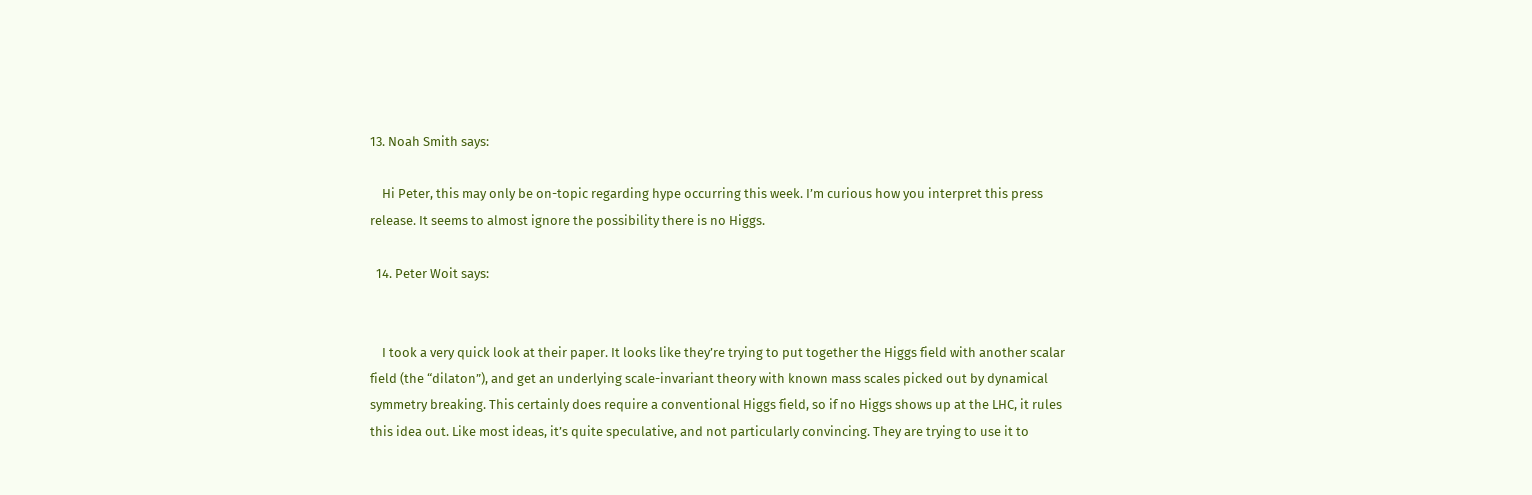13. Noah Smith says:

    Hi Peter, this may only be on-topic regarding hype occurring this week. I’m curious how you interpret this press release. It seems to almost ignore the possibility there is no Higgs.

  14. Peter Woit says:


    I took a very quick look at their paper. It looks like they’re trying to put together the Higgs field with another scalar field (the “dilaton”), and get an underlying scale-invariant theory with known mass scales picked out by dynamical symmetry breaking. This certainly does require a conventional Higgs field, so if no Higgs shows up at the LHC, it rules this idea out. Like most ideas, it’s quite speculative, and not particularly convincing. They are trying to use it to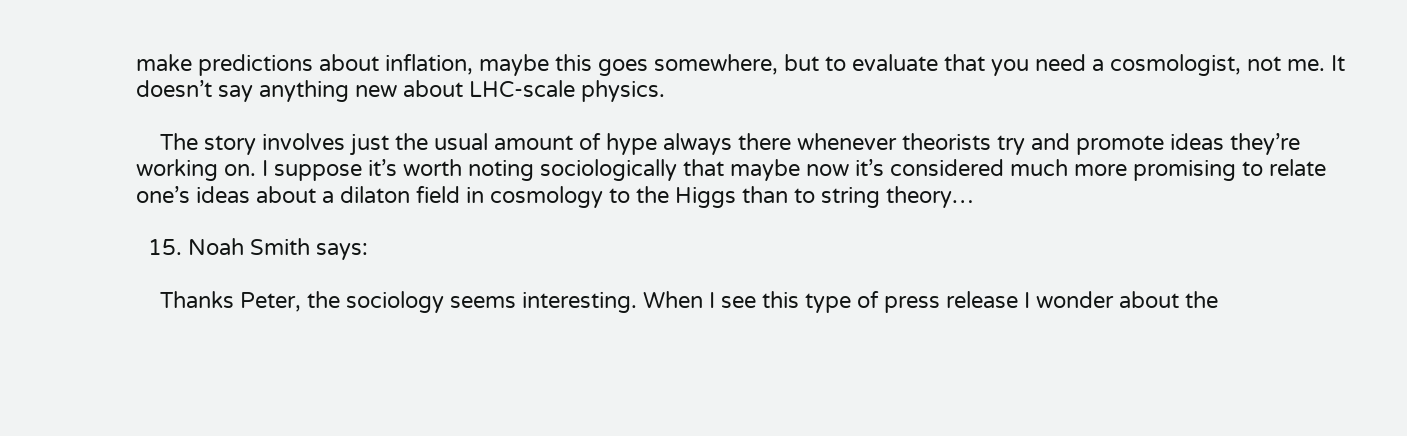make predictions about inflation, maybe this goes somewhere, but to evaluate that you need a cosmologist, not me. It doesn’t say anything new about LHC-scale physics.

    The story involves just the usual amount of hype always there whenever theorists try and promote ideas they’re working on. I suppose it’s worth noting sociologically that maybe now it’s considered much more promising to relate one’s ideas about a dilaton field in cosmology to the Higgs than to string theory…

  15. Noah Smith says:

    Thanks Peter, the sociology seems interesting. When I see this type of press release I wonder about the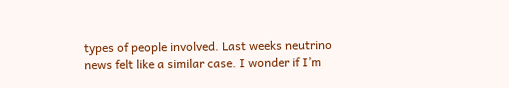types of people involved. Last weeks neutrino news felt like a similar case. I wonder if I’m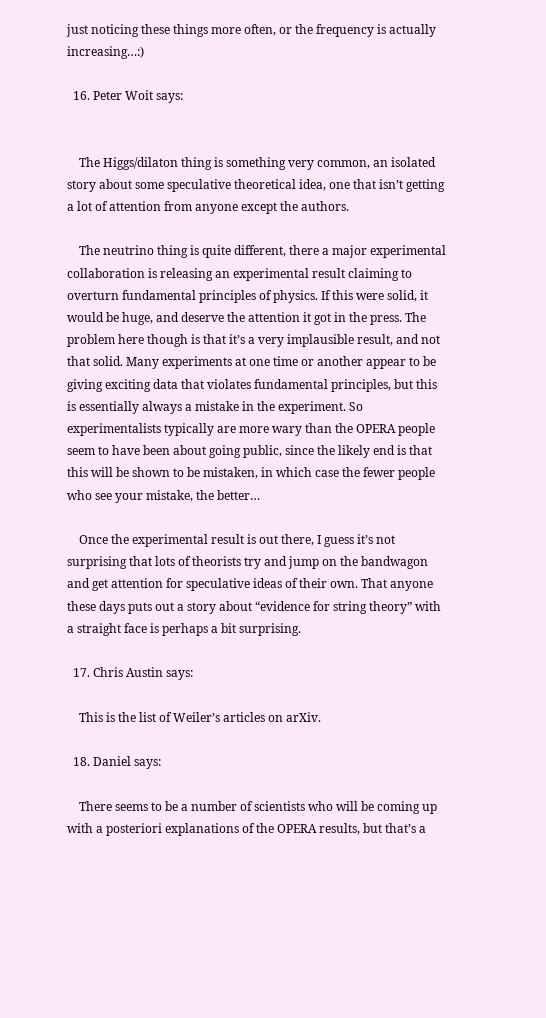just noticing these things more often, or the frequency is actually increasing…:)

  16. Peter Woit says:


    The Higgs/dilaton thing is something very common, an isolated story about some speculative theoretical idea, one that isn’t getting a lot of attention from anyone except the authors.

    The neutrino thing is quite different, there a major experimental collaboration is releasing an experimental result claiming to overturn fundamental principles of physics. If this were solid, it would be huge, and deserve the attention it got in the press. The problem here though is that it’s a very implausible result, and not that solid. Many experiments at one time or another appear to be giving exciting data that violates fundamental principles, but this is essentially always a mistake in the experiment. So experimentalists typically are more wary than the OPERA people seem to have been about going public, since the likely end is that this will be shown to be mistaken, in which case the fewer people who see your mistake, the better…

    Once the experimental result is out there, I guess it’s not surprising that lots of theorists try and jump on the bandwagon and get attention for speculative ideas of their own. That anyone these days puts out a story about “evidence for string theory” with a straight face is perhaps a bit surprising.

  17. Chris Austin says:

    This is the list of Weiler’s articles on arXiv.

  18. Daniel says:

    There seems to be a number of scientists who will be coming up with a posteriori explanations of the OPERA results, but that’s a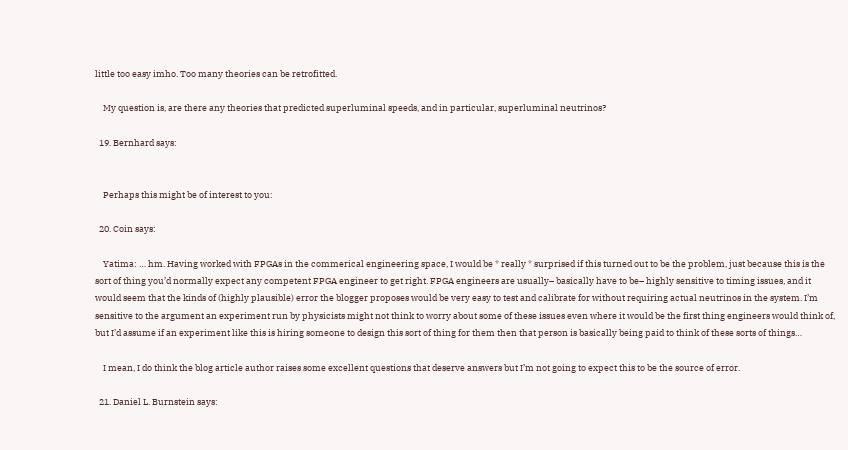little too easy imho. Too many theories can be retrofitted.

    My question is, are there any theories that predicted superluminal speeds, and in particular, superluminal neutrinos?

  19. Bernhard says:


    Perhaps this might be of interest to you:

  20. Coin says:

    Yatima: … hm. Having worked with FPGAs in the commerical engineering space, I would be * really * surprised if this turned out to be the problem, just because this is the sort of thing you’d normally expect any competent FPGA engineer to get right. FPGA engineers are usually– basically have to be– highly sensitive to timing issues, and it would seem that the kinds of (highly plausible) error the blogger proposes would be very easy to test and calibrate for without requiring actual neutrinos in the system. I’m sensitive to the argument an experiment run by physicists might not think to worry about some of these issues even where it would be the first thing engineers would think of, but I’d assume if an experiment like this is hiring someone to design this sort of thing for them then that person is basically being paid to think of these sorts of things…

    I mean, I do think the blog article author raises some excellent questions that deserve answers but I’m not going to expect this to be the source of error.

  21. Daniel L. Burnstein says: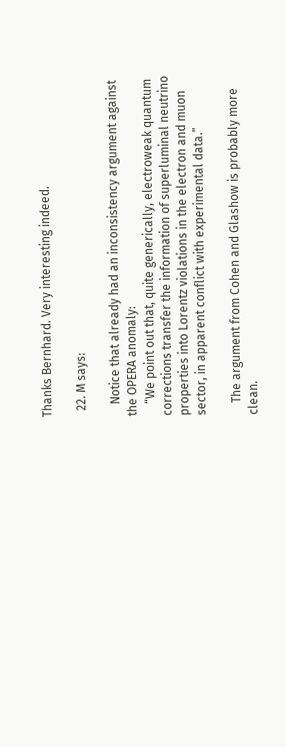Thanks Bernhard. Very interesting indeed.

  22. M says:

    Notice that already had an inconsistency argument against the OPERA anomaly:
    “We point out that, quite generically, electroweak quantum corrections transfer the information of superluminal neutrino properties into Lorentz violations in the electron and muon sector, in apparent conflict with experimental data.”

    The argument from Cohen and Glashow is probably more clean.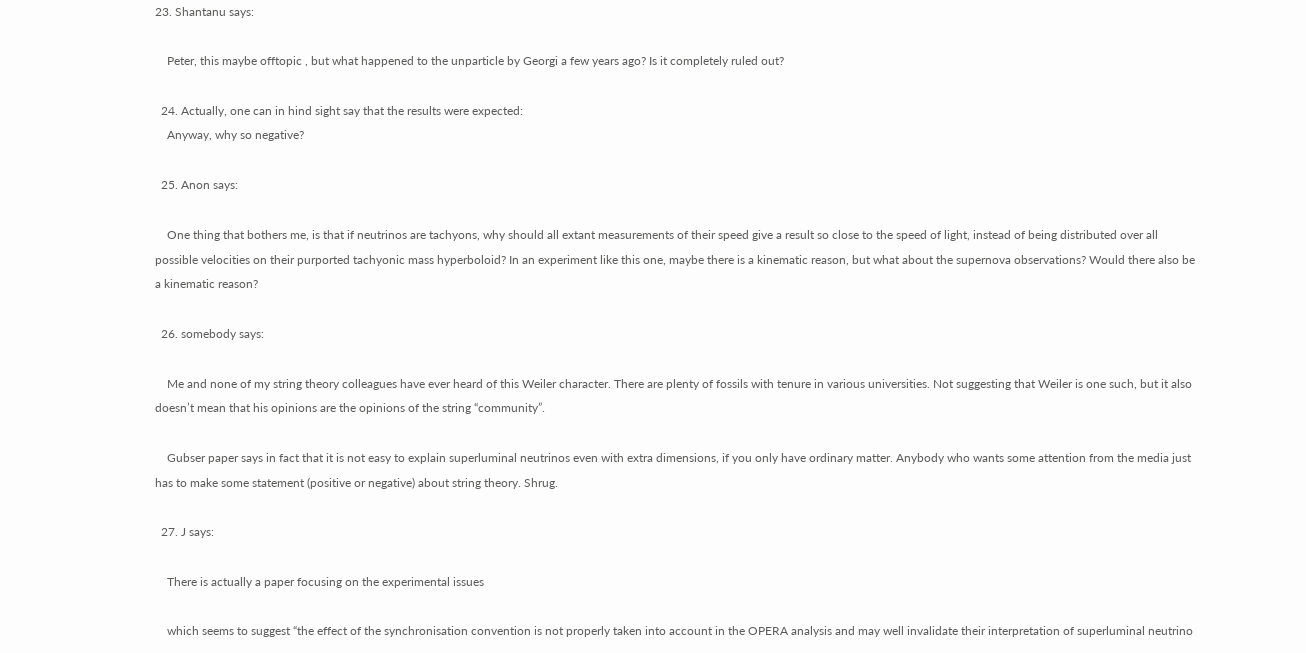23. Shantanu says:

    Peter, this maybe offtopic , but what happened to the unparticle by Georgi a few years ago? Is it completely ruled out?

  24. Actually, one can in hind sight say that the results were expected:
    Anyway, why so negative?

  25. Anon says:

    One thing that bothers me, is that if neutrinos are tachyons, why should all extant measurements of their speed give a result so close to the speed of light, instead of being distributed over all possible velocities on their purported tachyonic mass hyperboloid? In an experiment like this one, maybe there is a kinematic reason, but what about the supernova observations? Would there also be a kinematic reason?

  26. somebody says:

    Me and none of my string theory colleagues have ever heard of this Weiler character. There are plenty of fossils with tenure in various universities. Not suggesting that Weiler is one such, but it also doesn’t mean that his opinions are the opinions of the string “community”.

    Gubser paper says in fact that it is not easy to explain superluminal neutrinos even with extra dimensions, if you only have ordinary matter. Anybody who wants some attention from the media just has to make some statement (positive or negative) about string theory. Shrug.

  27. J says:

    There is actually a paper focusing on the experimental issues

    which seems to suggest “the effect of the synchronisation convention is not properly taken into account in the OPERA analysis and may well invalidate their interpretation of superluminal neutrino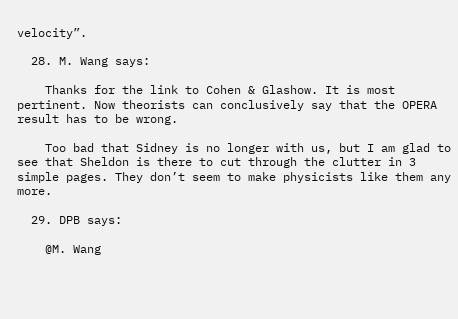velocity”.

  28. M. Wang says:

    Thanks for the link to Cohen & Glashow. It is most pertinent. Now theorists can conclusively say that the OPERA result has to be wrong.

    Too bad that Sidney is no longer with us, but I am glad to see that Sheldon is there to cut through the clutter in 3 simple pages. They don’t seem to make physicists like them any more.

  29. DPB says:

    @M. Wang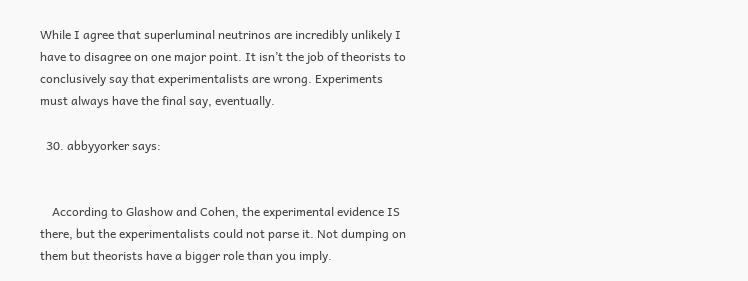While I agree that superluminal neutrinos are incredibly unlikely I have to disagree on one major point. It isn’t the job of theorists to conclusively say that experimentalists are wrong. Experiments must always have the final say, eventually.

  30. abbyyorker says:


    According to Glashow and Cohen, the experimental evidence IS there, but the experimentalists could not parse it. Not dumping on them but theorists have a bigger role than you imply.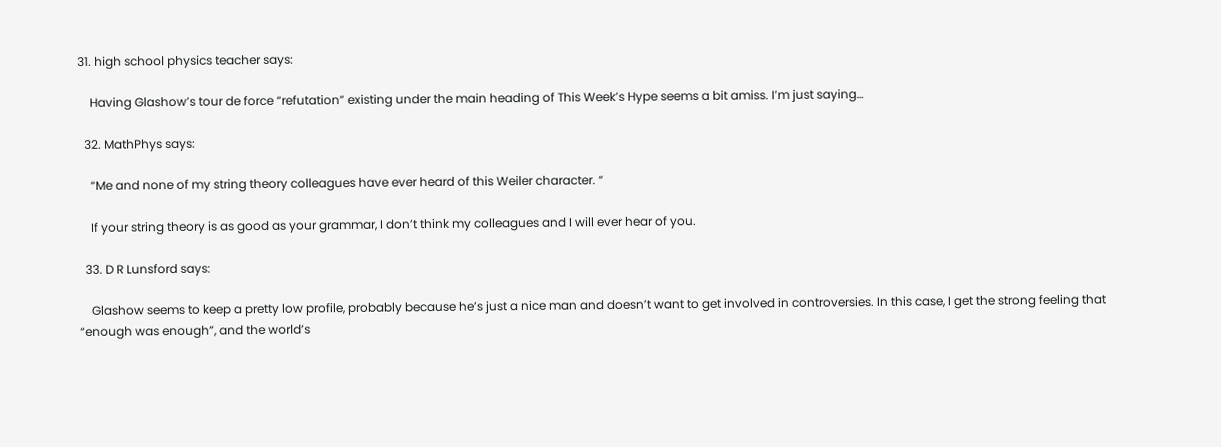31. high school physics teacher says:

    Having Glashow’s tour de force “refutation” existing under the main heading of This Week’s Hype seems a bit amiss. I’m just saying…

  32. MathPhys says:

    “Me and none of my string theory colleagues have ever heard of this Weiler character. “

    If your string theory is as good as your grammar, I don’t think my colleagues and I will ever hear of you.

  33. D R Lunsford says:

    Glashow seems to keep a pretty low profile, probably because he’s just a nice man and doesn’t want to get involved in controversies. In this case, I get the strong feeling that “enough was enough”, and the world’s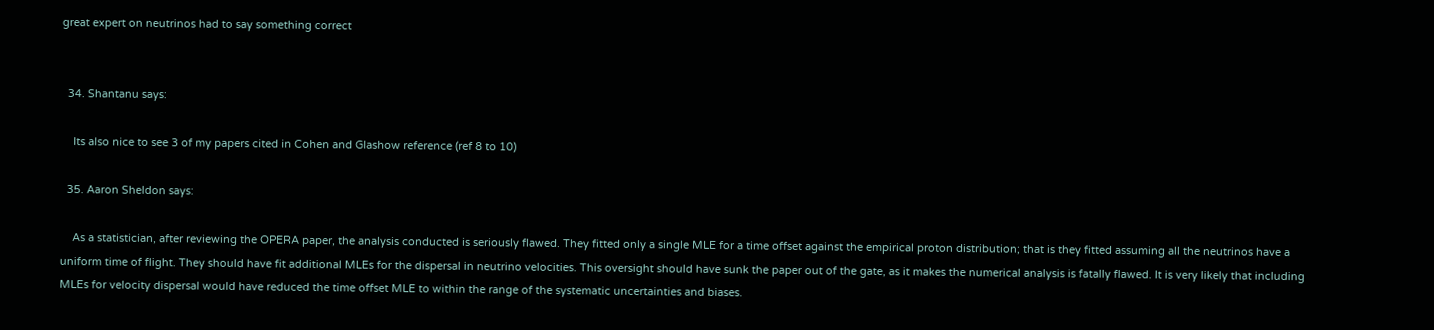great expert on neutrinos had to say something correct


  34. Shantanu says:

    Its also nice to see 3 of my papers cited in Cohen and Glashow reference (ref 8 to 10)

  35. Aaron Sheldon says:

    As a statistician, after reviewing the OPERA paper, the analysis conducted is seriously flawed. They fitted only a single MLE for a time offset against the empirical proton distribution; that is they fitted assuming all the neutrinos have a uniform time of flight. They should have fit additional MLEs for the dispersal in neutrino velocities. This oversight should have sunk the paper out of the gate, as it makes the numerical analysis is fatally flawed. It is very likely that including MLEs for velocity dispersal would have reduced the time offset MLE to within the range of the systematic uncertainties and biases.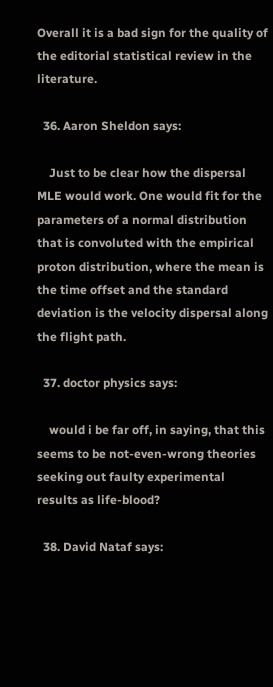Overall it is a bad sign for the quality of the editorial statistical review in the literature.

  36. Aaron Sheldon says:

    Just to be clear how the dispersal MLE would work. One would fit for the parameters of a normal distribution that is convoluted with the empirical proton distribution, where the mean is the time offset and the standard deviation is the velocity dispersal along the flight path.

  37. doctor physics says:

    would i be far off, in saying, that this seems to be not-even-wrong theories seeking out faulty experimental results as life-blood?

  38. David Nataf says: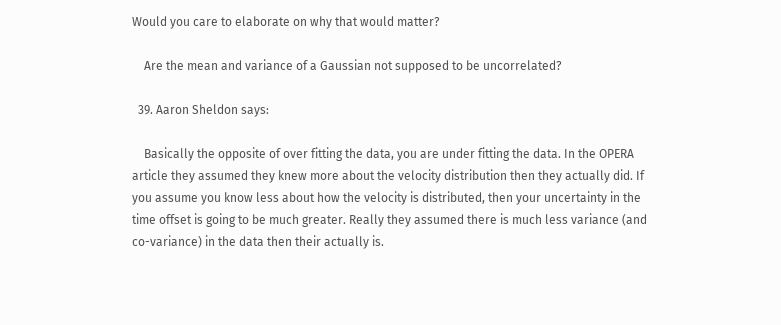Would you care to elaborate on why that would matter?

    Are the mean and variance of a Gaussian not supposed to be uncorrelated?

  39. Aaron Sheldon says:

    Basically the opposite of over fitting the data, you are under fitting the data. In the OPERA article they assumed they knew more about the velocity distribution then they actually did. If you assume you know less about how the velocity is distributed, then your uncertainty in the time offset is going to be much greater. Really they assumed there is much less variance (and co-variance) in the data then their actually is.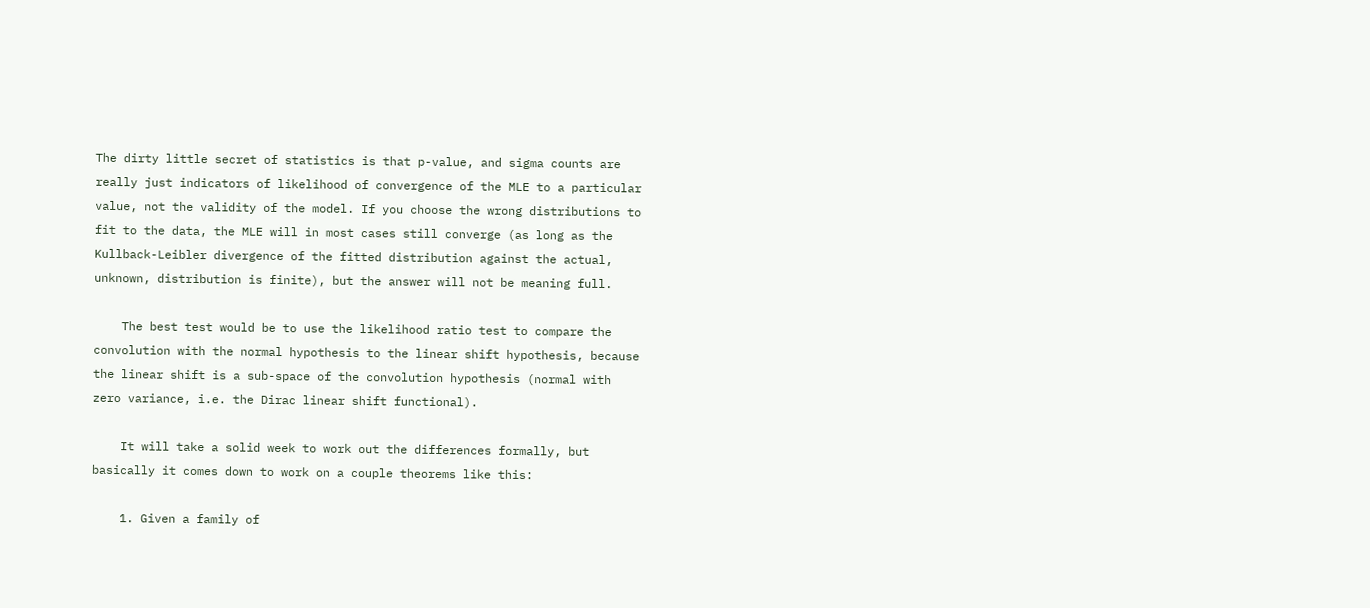The dirty little secret of statistics is that p-value, and sigma counts are really just indicators of likelihood of convergence of the MLE to a particular value, not the validity of the model. If you choose the wrong distributions to fit to the data, the MLE will in most cases still converge (as long as the Kullback-Leibler divergence of the fitted distribution against the actual, unknown, distribution is finite), but the answer will not be meaning full.

    The best test would be to use the likelihood ratio test to compare the convolution with the normal hypothesis to the linear shift hypothesis, because the linear shift is a sub-space of the convolution hypothesis (normal with zero variance, i.e. the Dirac linear shift functional).

    It will take a solid week to work out the differences formally, but basically it comes down to work on a couple theorems like this:

    1. Given a family of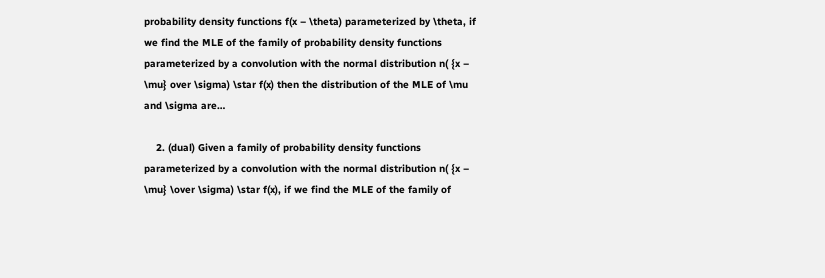probability density functions f(x – \theta) parameterized by \theta, if we find the MLE of the family of probability density functions parameterized by a convolution with the normal distribution n( {x – \mu} over \sigma) \star f(x) then the distribution of the MLE of \mu and \sigma are…

    2. (dual) Given a family of probability density functions parameterized by a convolution with the normal distribution n( {x – \mu} \over \sigma) \star f(x), if we find the MLE of the family of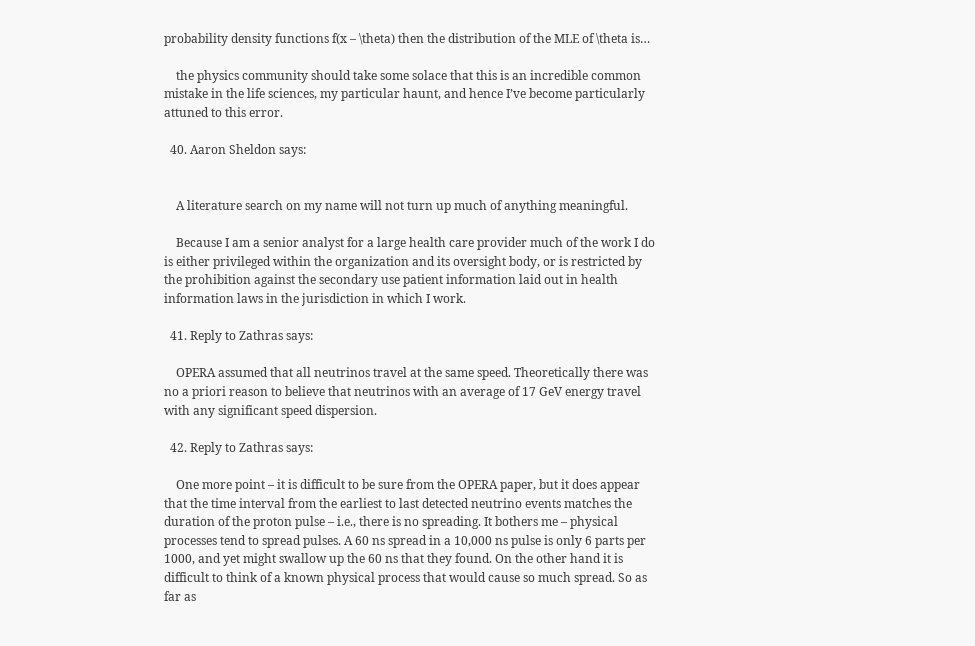probability density functions f(x – \theta) then the distribution of the MLE of \theta is…

    the physics community should take some solace that this is an incredible common mistake in the life sciences, my particular haunt, and hence I’ve become particularly attuned to this error.

  40. Aaron Sheldon says:


    A literature search on my name will not turn up much of anything meaningful.

    Because I am a senior analyst for a large health care provider much of the work I do is either privileged within the organization and its oversight body, or is restricted by the prohibition against the secondary use patient information laid out in health information laws in the jurisdiction in which I work.

  41. Reply to Zathras says:

    OPERA assumed that all neutrinos travel at the same speed. Theoretically there was no a priori reason to believe that neutrinos with an average of 17 GeV energy travel with any significant speed dispersion.

  42. Reply to Zathras says:

    One more point – it is difficult to be sure from the OPERA paper, but it does appear that the time interval from the earliest to last detected neutrino events matches the duration of the proton pulse – i.e., there is no spreading. It bothers me – physical processes tend to spread pulses. A 60 ns spread in a 10,000 ns pulse is only 6 parts per 1000, and yet might swallow up the 60 ns that they found. On the other hand it is difficult to think of a known physical process that would cause so much spread. So as far as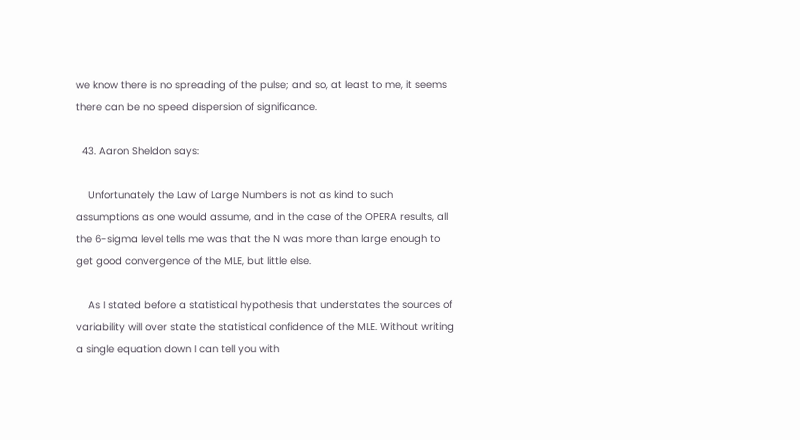we know there is no spreading of the pulse; and so, at least to me, it seems there can be no speed dispersion of significance.

  43. Aaron Sheldon says:

    Unfortunately the Law of Large Numbers is not as kind to such assumptions as one would assume, and in the case of the OPERA results, all the 6-sigma level tells me was that the N was more than large enough to get good convergence of the MLE, but little else.

    As I stated before a statistical hypothesis that understates the sources of variability will over state the statistical confidence of the MLE. Without writing a single equation down I can tell you with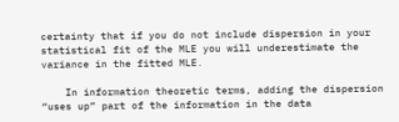certainty that if you do not include dispersion in your statistical fit of the MLE you will underestimate the variance in the fitted MLE.

    In information theoretic terms, adding the dispersion “uses up” part of the information in the data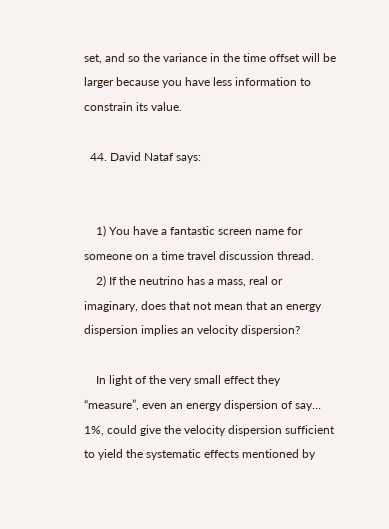set, and so the variance in the time offset will be larger because you have less information to constrain its value.

  44. David Nataf says:


    1) You have a fantastic screen name for someone on a time travel discussion thread.
    2) If the neutrino has a mass, real or imaginary, does that not mean that an energy dispersion implies an velocity dispersion?

    In light of the very small effect they “measure”, even an energy dispersion of say… 1%, could give the velocity dispersion sufficient to yield the systematic effects mentioned by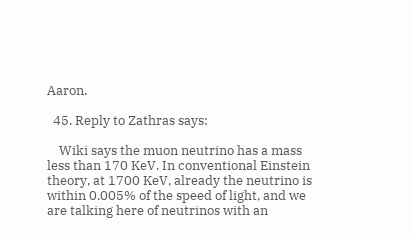Aaron.

  45. Reply to Zathras says:

    Wiki says the muon neutrino has a mass less than 170 KeV. In conventional Einstein theory, at 1700 KeV, already the neutrino is within 0.005% of the speed of light, and we are talking here of neutrinos with an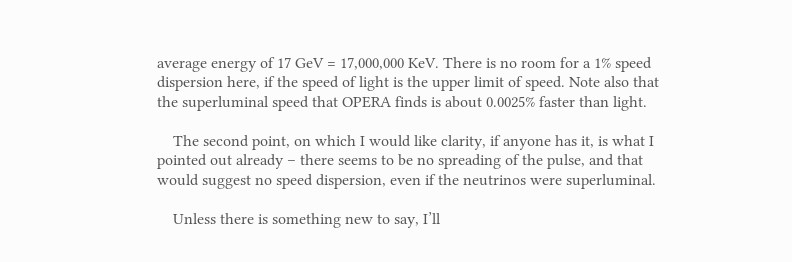average energy of 17 GeV = 17,000,000 KeV. There is no room for a 1% speed dispersion here, if the speed of light is the upper limit of speed. Note also that the superluminal speed that OPERA finds is about 0.0025% faster than light.

    The second point, on which I would like clarity, if anyone has it, is what I pointed out already – there seems to be no spreading of the pulse, and that would suggest no speed dispersion, even if the neutrinos were superluminal.

    Unless there is something new to say, I’ll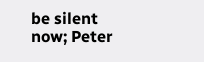be silent now; Peter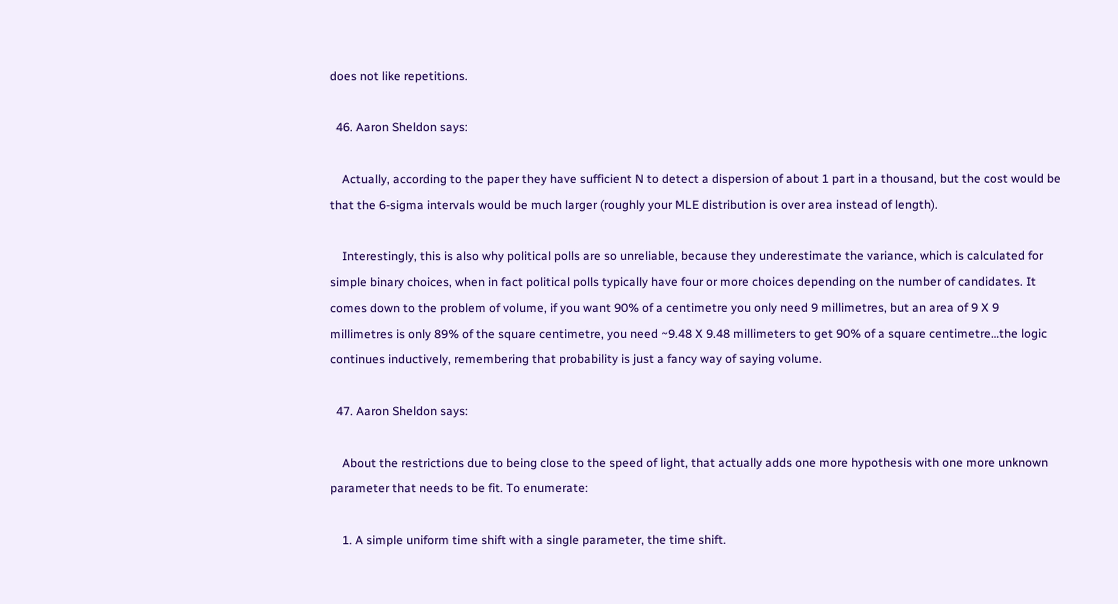does not like repetitions.

  46. Aaron Sheldon says:

    Actually, according to the paper they have sufficient N to detect a dispersion of about 1 part in a thousand, but the cost would be that the 6-sigma intervals would be much larger (roughly your MLE distribution is over area instead of length).

    Interestingly, this is also why political polls are so unreliable, because they underestimate the variance, which is calculated for simple binary choices, when in fact political polls typically have four or more choices depending on the number of candidates. It comes down to the problem of volume, if you want 90% of a centimetre you only need 9 millimetres, but an area of 9 X 9 millimetres is only 89% of the square centimetre, you need ~9.48 X 9.48 millimeters to get 90% of a square centimetre…the logic continues inductively, remembering that probability is just a fancy way of saying volume.

  47. Aaron Sheldon says:

    About the restrictions due to being close to the speed of light, that actually adds one more hypothesis with one more unknown parameter that needs to be fit. To enumerate:

    1. A simple uniform time shift with a single parameter, the time shift.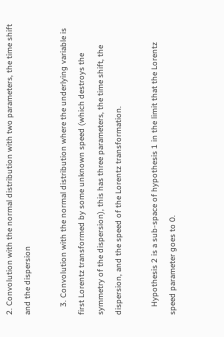2. Convolution with the normal distribution with two parameters, the time shift and the dispersion

    3. Convolution with the normal distribution where the underlying variable is first Lorentz transformed by some unknown speed (which destroys the symmetry of the dispersion), this has three parameters, the time shift, the dispersion, and the speed of the Lorentz transformation.

    Hypothesis 2 is a sub-space of hypothesis 1 in the limit that the Lorentz speed parameter goes to 0.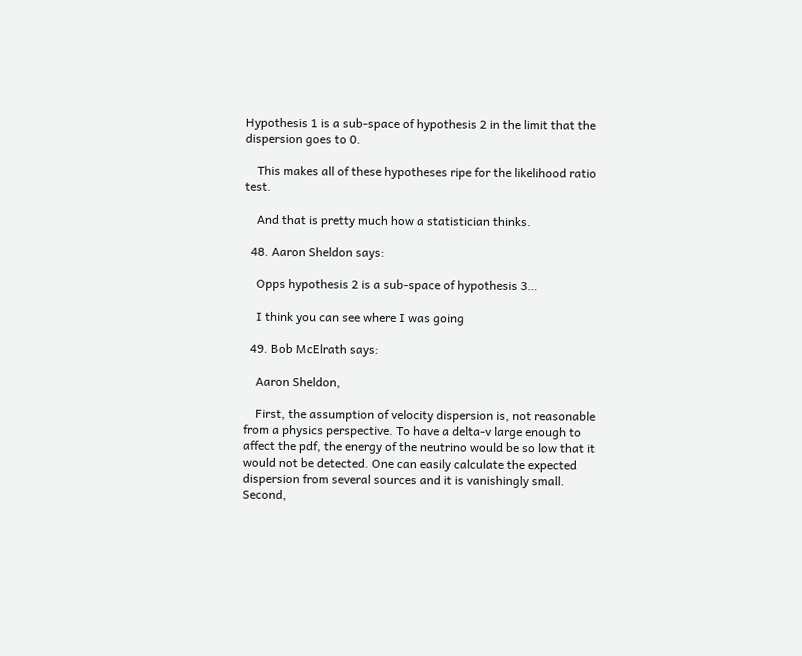Hypothesis 1 is a sub-space of hypothesis 2 in the limit that the dispersion goes to 0.

    This makes all of these hypotheses ripe for the likelihood ratio test.

    And that is pretty much how a statistician thinks.

  48. Aaron Sheldon says:

    Opps hypothesis 2 is a sub-space of hypothesis 3…

    I think you can see where I was going

  49. Bob McElrath says:

    Aaron Sheldon,

    First, the assumption of velocity dispersion is, not reasonable from a physics perspective. To have a delta-v large enough to affect the pdf, the energy of the neutrino would be so low that it would not be detected. One can easily calculate the expected dispersion from several sources and it is vanishingly small. Second,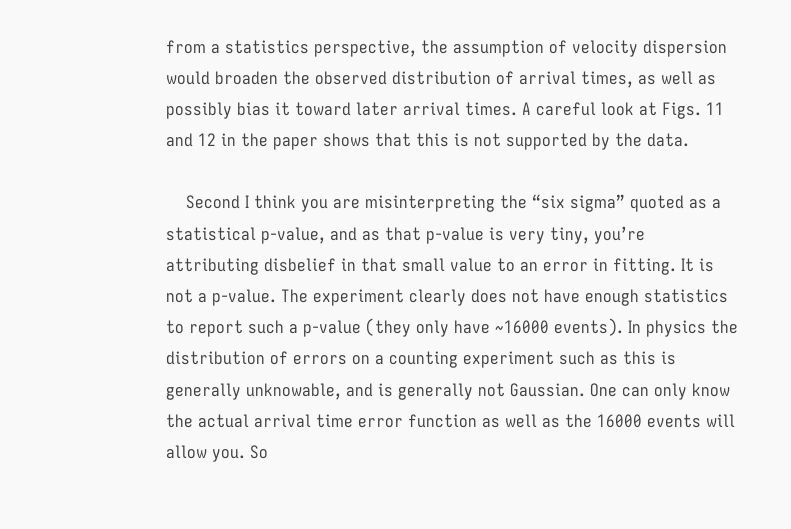from a statistics perspective, the assumption of velocity dispersion would broaden the observed distribution of arrival times, as well as possibly bias it toward later arrival times. A careful look at Figs. 11 and 12 in the paper shows that this is not supported by the data.

    Second I think you are misinterpreting the “six sigma” quoted as a statistical p-value, and as that p-value is very tiny, you’re attributing disbelief in that small value to an error in fitting. It is not a p-value. The experiment clearly does not have enough statistics to report such a p-value (they only have ~16000 events). In physics the distribution of errors on a counting experiment such as this is generally unknowable, and is generally not Gaussian. One can only know the actual arrival time error function as well as the 16000 events will allow you. So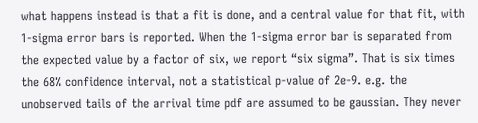what happens instead is that a fit is done, and a central value for that fit, with 1-sigma error bars is reported. When the 1-sigma error bar is separated from the expected value by a factor of six, we report “six sigma”. That is six times the 68% confidence interval, not a statistical p-value of 2e-9. e.g. the unobserved tails of the arrival time pdf are assumed to be gaussian. They never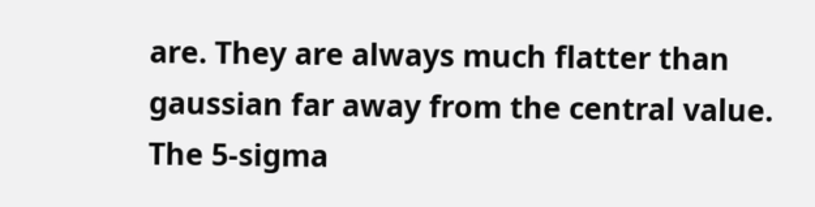are. They are always much flatter than gaussian far away from the central value. The 5-sigma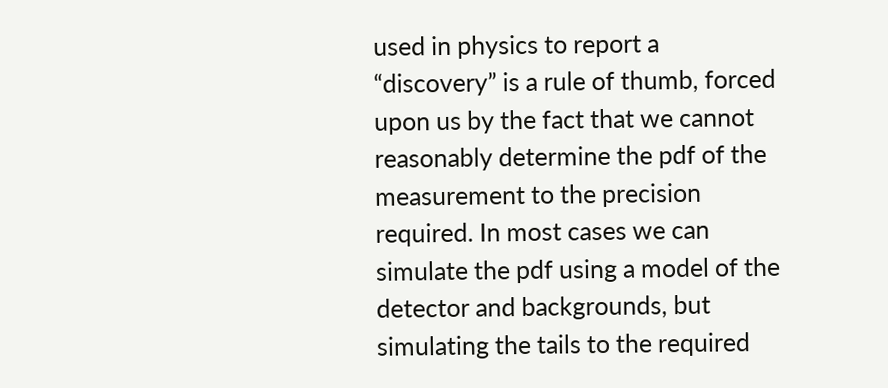used in physics to report a “discovery” is a rule of thumb, forced upon us by the fact that we cannot reasonably determine the pdf of the measurement to the precision required. In most cases we can simulate the pdf using a model of the detector and backgrounds, but simulating the tails to the required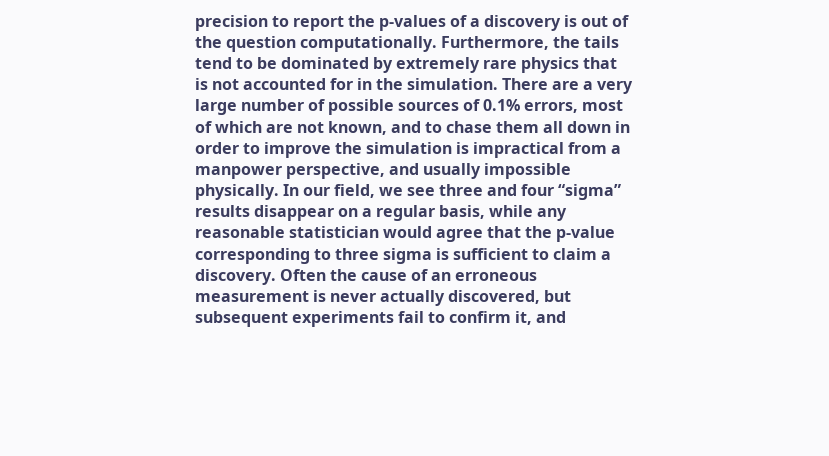precision to report the p-values of a discovery is out of the question computationally. Furthermore, the tails tend to be dominated by extremely rare physics that is not accounted for in the simulation. There are a very large number of possible sources of 0.1% errors, most of which are not known, and to chase them all down in order to improve the simulation is impractical from a manpower perspective, and usually impossible physically. In our field, we see three and four “sigma” results disappear on a regular basis, while any reasonable statistician would agree that the p-value corresponding to three sigma is sufficient to claim a discovery. Often the cause of an erroneous measurement is never actually discovered, but subsequent experiments fail to confirm it, and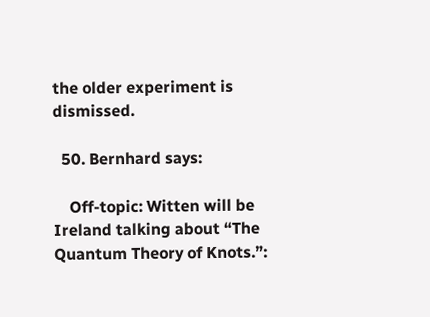the older experiment is dismissed.

  50. Bernhard says:

    Off-topic: Witten will be Ireland talking about “The Quantum Theory of Knots.”: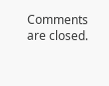Comments are closed.